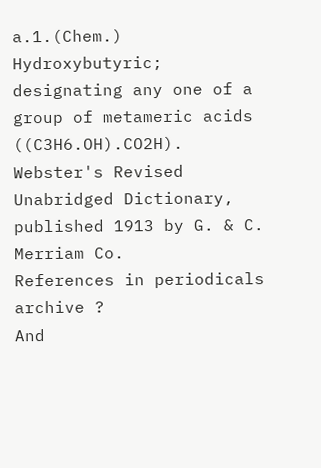a.1.(Chem.) Hydroxybutyric; designating any one of a group of metameric acids ((C3H6.OH).CO2H).
Webster's Revised Unabridged Dictionary, published 1913 by G. & C. Merriam Co.
References in periodicals archive ?
And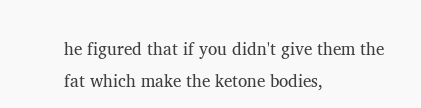he figured that if you didn't give them the fat which make the ketone bodies,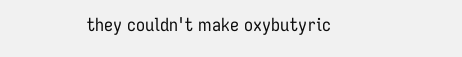they couldn't make oxybutyric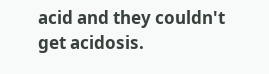acid and they couldn't get acidosis.